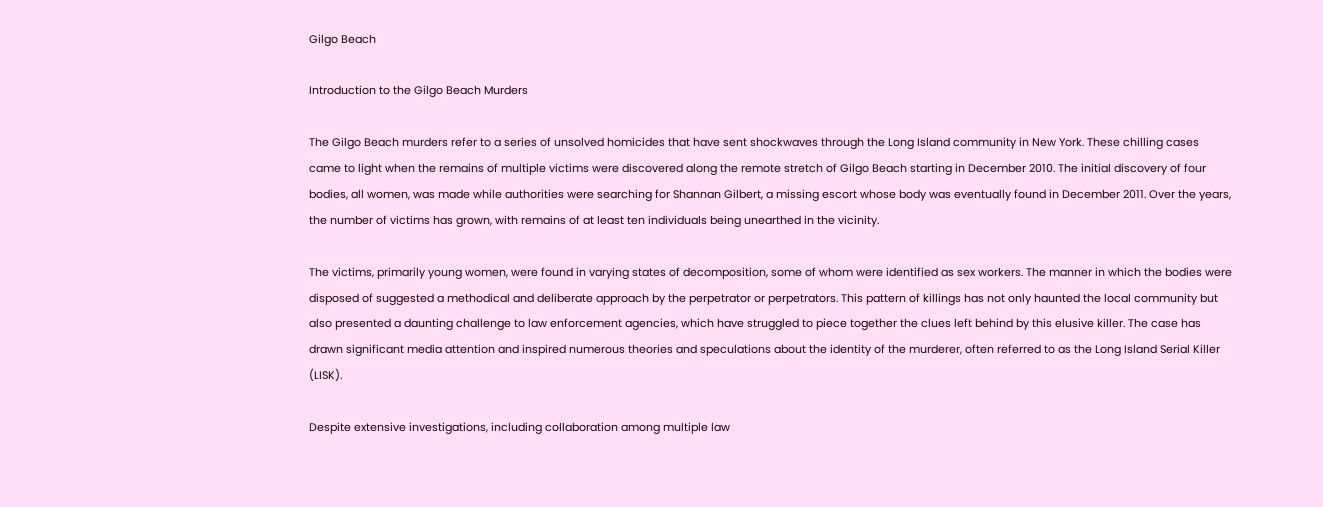Gilgo Beach

Introduction to the Gilgo Beach Murders

The Gilgo Beach murders refer to a series of unsolved homicides that have sent shockwaves through the Long Island community in New York. These chilling cases came to light when the remains of multiple victims were discovered along the remote stretch of Gilgo Beach starting in December 2010. The initial discovery of four bodies, all women, was made while authorities were searching for Shannan Gilbert, a missing escort whose body was eventually found in December 2011. Over the years, the number of victims has grown, with remains of at least ten individuals being unearthed in the vicinity.

The victims, primarily young women, were found in varying states of decomposition, some of whom were identified as sex workers. The manner in which the bodies were disposed of suggested a methodical and deliberate approach by the perpetrator or perpetrators. This pattern of killings has not only haunted the local community but also presented a daunting challenge to law enforcement agencies, which have struggled to piece together the clues left behind by this elusive killer. The case has drawn significant media attention and inspired numerous theories and speculations about the identity of the murderer, often referred to as the Long Island Serial Killer (LISK).

Despite extensive investigations, including collaboration among multiple law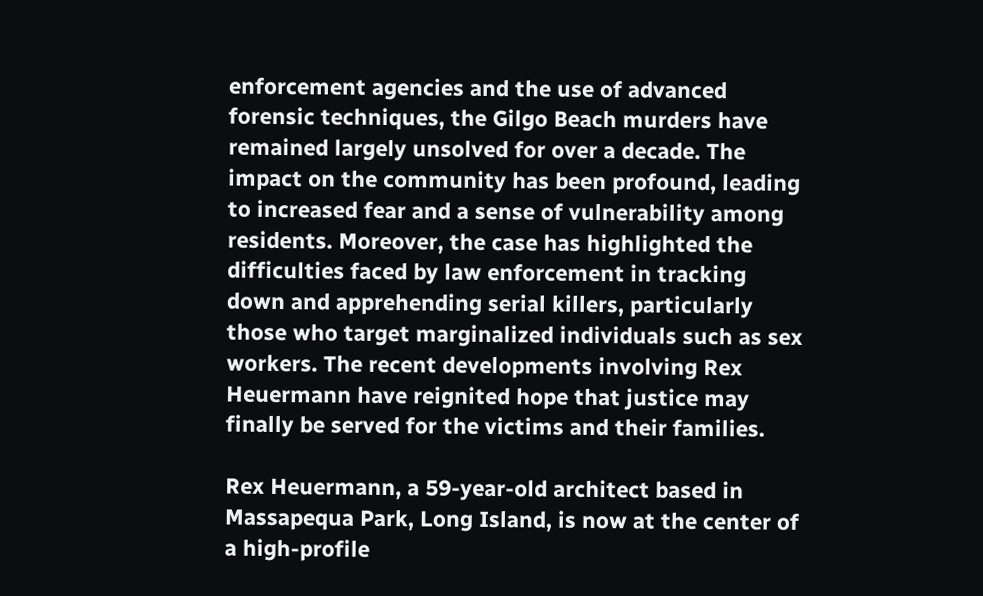enforcement agencies and the use of advanced forensic techniques, the Gilgo Beach murders have remained largely unsolved for over a decade. The impact on the community has been profound, leading to increased fear and a sense of vulnerability among residents. Moreover, the case has highlighted the difficulties faced by law enforcement in tracking down and apprehending serial killers, particularly those who target marginalized individuals such as sex workers. The recent developments involving Rex Heuermann have reignited hope that justice may finally be served for the victims and their families.

Rex Heuermann, a 59-year-old architect based in Massapequa Park, Long Island, is now at the center of a high-profile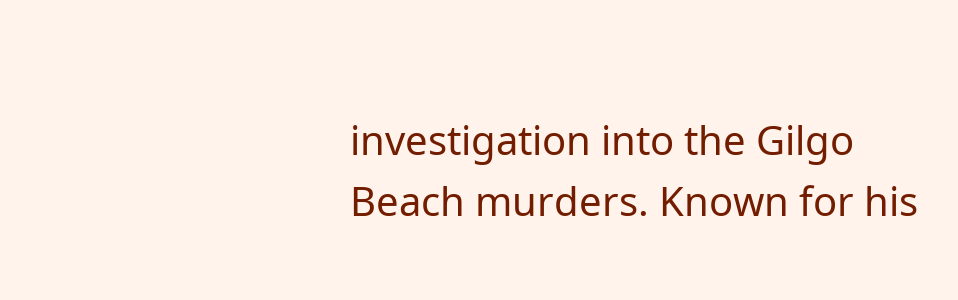investigation into the Gilgo Beach murders. Known for his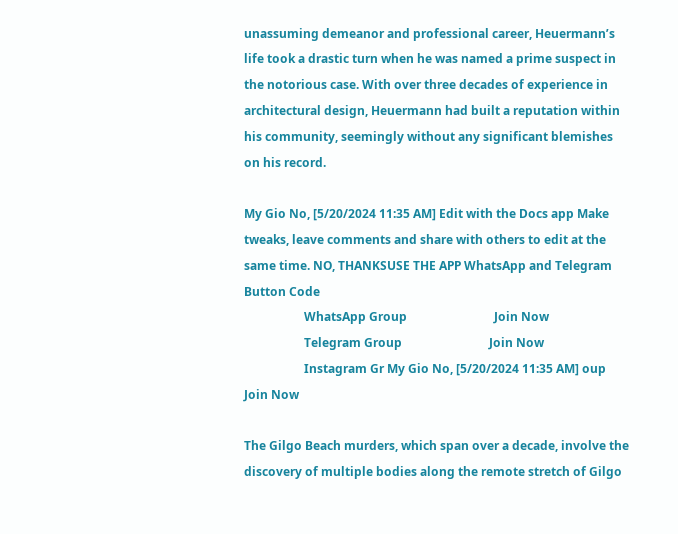unassuming demeanor and professional career, Heuermann’s life took a drastic turn when he was named a prime suspect in the notorious case. With over three decades of experience in architectural design, Heuermann had built a reputation within his community, seemingly without any significant blemishes on his record.

My Gio No, [5/20/2024 11:35 AM] Edit with the Docs app Make tweaks, leave comments and share with others to edit at the same time. NO, THANKSUSE THE APP WhatsApp and Telegram Button Code
                    WhatsApp Group                             Join Now
                    Telegram Group                             Join Now
                    Instagram Gr My Gio No, [5/20/2024 11:35 AM] oup                             Join Now

The Gilgo Beach murders, which span over a decade, involve the discovery of multiple bodies along the remote stretch of Gilgo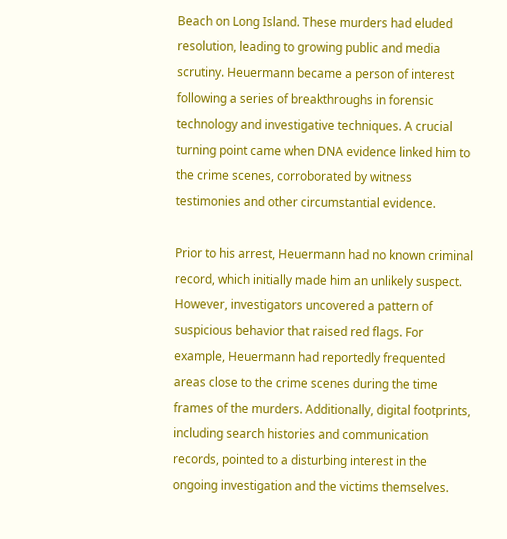Beach on Long Island. These murders had eluded resolution, leading to growing public and media scrutiny. Heuermann became a person of interest following a series of breakthroughs in forensic technology and investigative techniques. A crucial turning point came when DNA evidence linked him to the crime scenes, corroborated by witness testimonies and other circumstantial evidence.

Prior to his arrest, Heuermann had no known criminal record, which initially made him an unlikely suspect. However, investigators uncovered a pattern of suspicious behavior that raised red flags. For example, Heuermann had reportedly frequented areas close to the crime scenes during the time frames of the murders. Additionally, digital footprints, including search histories and communication records, pointed to a disturbing interest in the ongoing investigation and the victims themselves.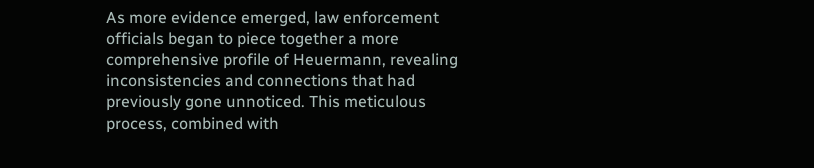As more evidence emerged, law enforcement officials began to piece together a more comprehensive profile of Heuermann, revealing inconsistencies and connections that had previously gone unnoticed. This meticulous process, combined with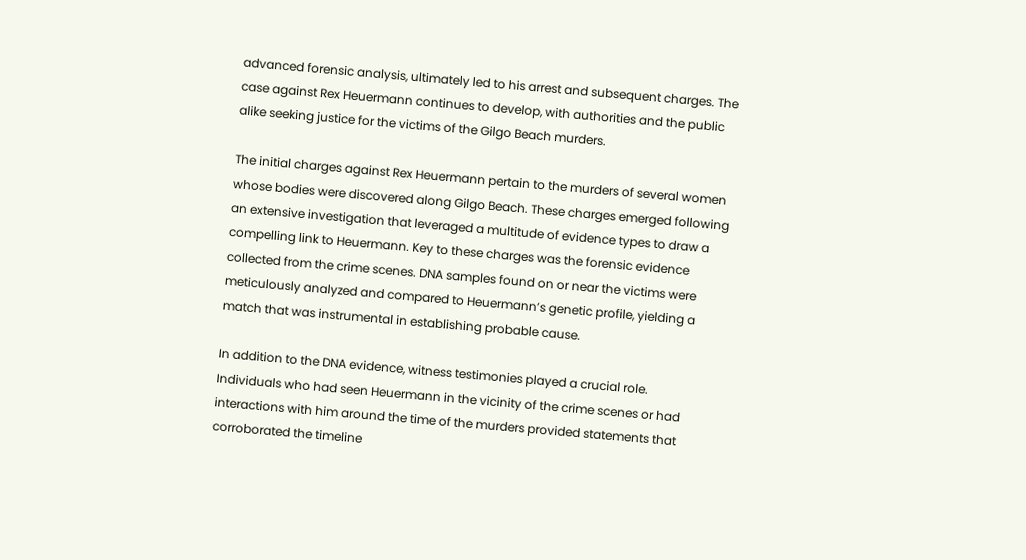advanced forensic analysis, ultimately led to his arrest and subsequent charges. The case against Rex Heuermann continues to develop, with authorities and the public alike seeking justice for the victims of the Gilgo Beach murders.

The initial charges against Rex Heuermann pertain to the murders of several women whose bodies were discovered along Gilgo Beach. These charges emerged following an extensive investigation that leveraged a multitude of evidence types to draw a compelling link to Heuermann. Key to these charges was the forensic evidence collected from the crime scenes. DNA samples found on or near the victims were meticulously analyzed and compared to Heuermann’s genetic profile, yielding a match that was instrumental in establishing probable cause.

In addition to the DNA evidence, witness testimonies played a crucial role. Individuals who had seen Heuermann in the vicinity of the crime scenes or had interactions with him around the time of the murders provided statements that corroborated the timeline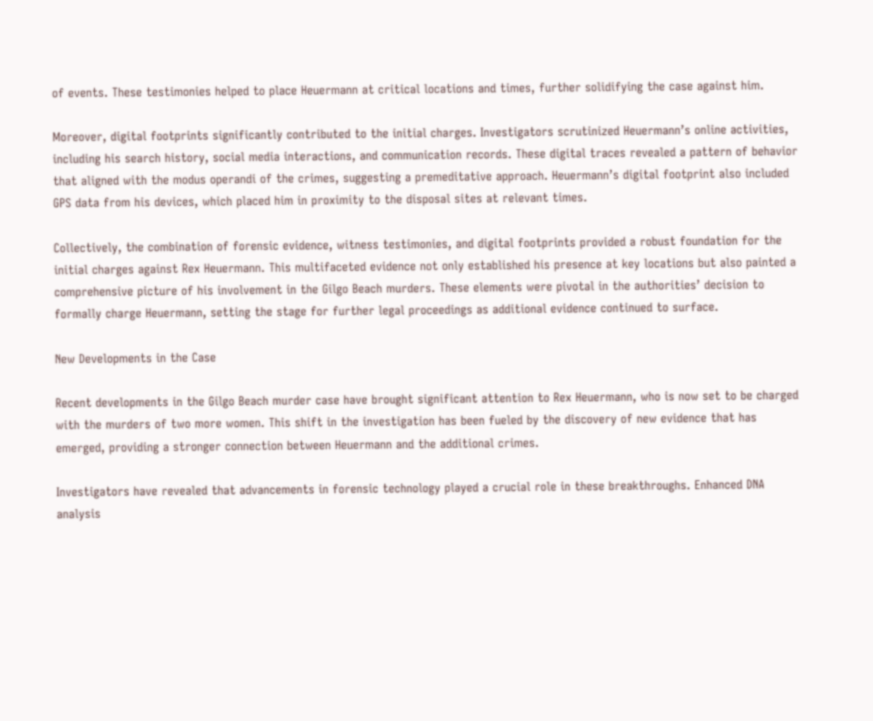of events. These testimonies helped to place Heuermann at critical locations and times, further solidifying the case against him.

Moreover, digital footprints significantly contributed to the initial charges. Investigators scrutinized Heuermann’s online activities, including his search history, social media interactions, and communication records. These digital traces revealed a pattern of behavior that aligned with the modus operandi of the crimes, suggesting a premeditative approach. Heuermann’s digital footprint also included GPS data from his devices, which placed him in proximity to the disposal sites at relevant times.

Collectively, the combination of forensic evidence, witness testimonies, and digital footprints provided a robust foundation for the initial charges against Rex Heuermann. This multifaceted evidence not only established his presence at key locations but also painted a comprehensive picture of his involvement in the Gilgo Beach murders. These elements were pivotal in the authorities’ decision to formally charge Heuermann, setting the stage for further legal proceedings as additional evidence continued to surface.

New Developments in the Case

Recent developments in the Gilgo Beach murder case have brought significant attention to Rex Heuermann, who is now set to be charged with the murders of two more women. This shift in the investigation has been fueled by the discovery of new evidence that has emerged, providing a stronger connection between Heuermann and the additional crimes.

Investigators have revealed that advancements in forensic technology played a crucial role in these breakthroughs. Enhanced DNA analysis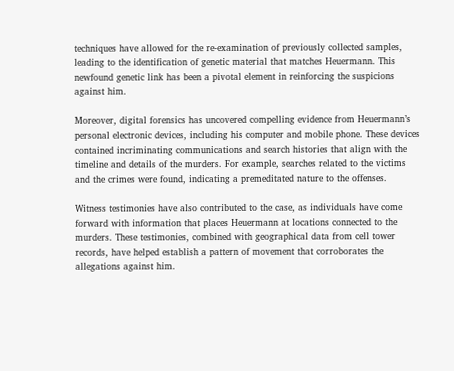techniques have allowed for the re-examination of previously collected samples, leading to the identification of genetic material that matches Heuermann. This newfound genetic link has been a pivotal element in reinforcing the suspicions against him.

Moreover, digital forensics has uncovered compelling evidence from Heuermann’s personal electronic devices, including his computer and mobile phone. These devices contained incriminating communications and search histories that align with the timeline and details of the murders. For example, searches related to the victims and the crimes were found, indicating a premeditated nature to the offenses.

Witness testimonies have also contributed to the case, as individuals have come forward with information that places Heuermann at locations connected to the murders. These testimonies, combined with geographical data from cell tower records, have helped establish a pattern of movement that corroborates the allegations against him.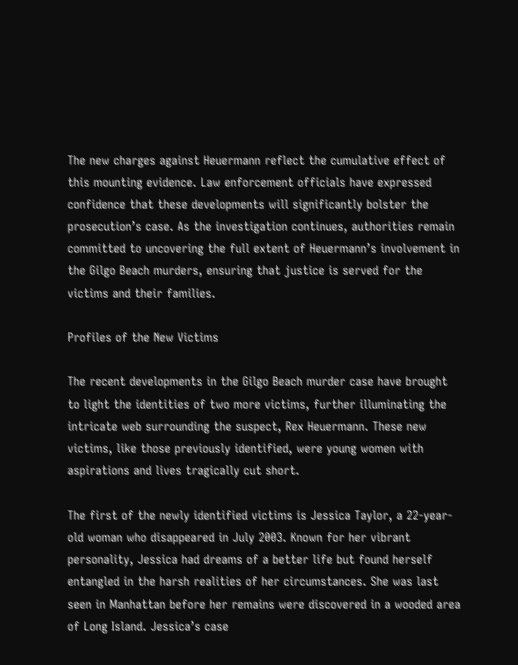The new charges against Heuermann reflect the cumulative effect of this mounting evidence. Law enforcement officials have expressed confidence that these developments will significantly bolster the prosecution’s case. As the investigation continues, authorities remain committed to uncovering the full extent of Heuermann’s involvement in the Gilgo Beach murders, ensuring that justice is served for the victims and their families.

Profiles of the New Victims

The recent developments in the Gilgo Beach murder case have brought to light the identities of two more victims, further illuminating the intricate web surrounding the suspect, Rex Heuermann. These new victims, like those previously identified, were young women with aspirations and lives tragically cut short.

The first of the newly identified victims is Jessica Taylor, a 22-year-old woman who disappeared in July 2003. Known for her vibrant personality, Jessica had dreams of a better life but found herself entangled in the harsh realities of her circumstances. She was last seen in Manhattan before her remains were discovered in a wooded area of Long Island. Jessica’s case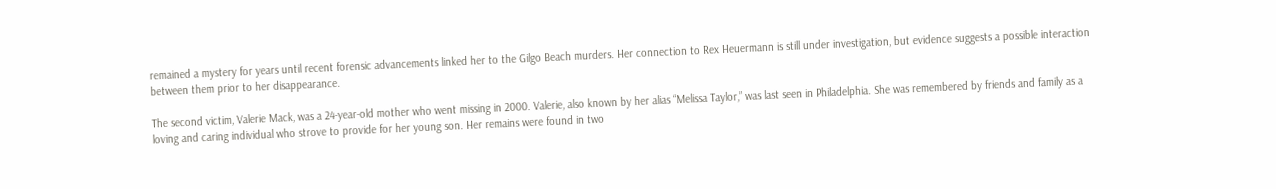remained a mystery for years until recent forensic advancements linked her to the Gilgo Beach murders. Her connection to Rex Heuermann is still under investigation, but evidence suggests a possible interaction between them prior to her disappearance.

The second victim, Valerie Mack, was a 24-year-old mother who went missing in 2000. Valerie, also known by her alias “Melissa Taylor,” was last seen in Philadelphia. She was remembered by friends and family as a loving and caring individual who strove to provide for her young son. Her remains were found in two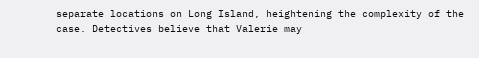separate locations on Long Island, heightening the complexity of the case. Detectives believe that Valerie may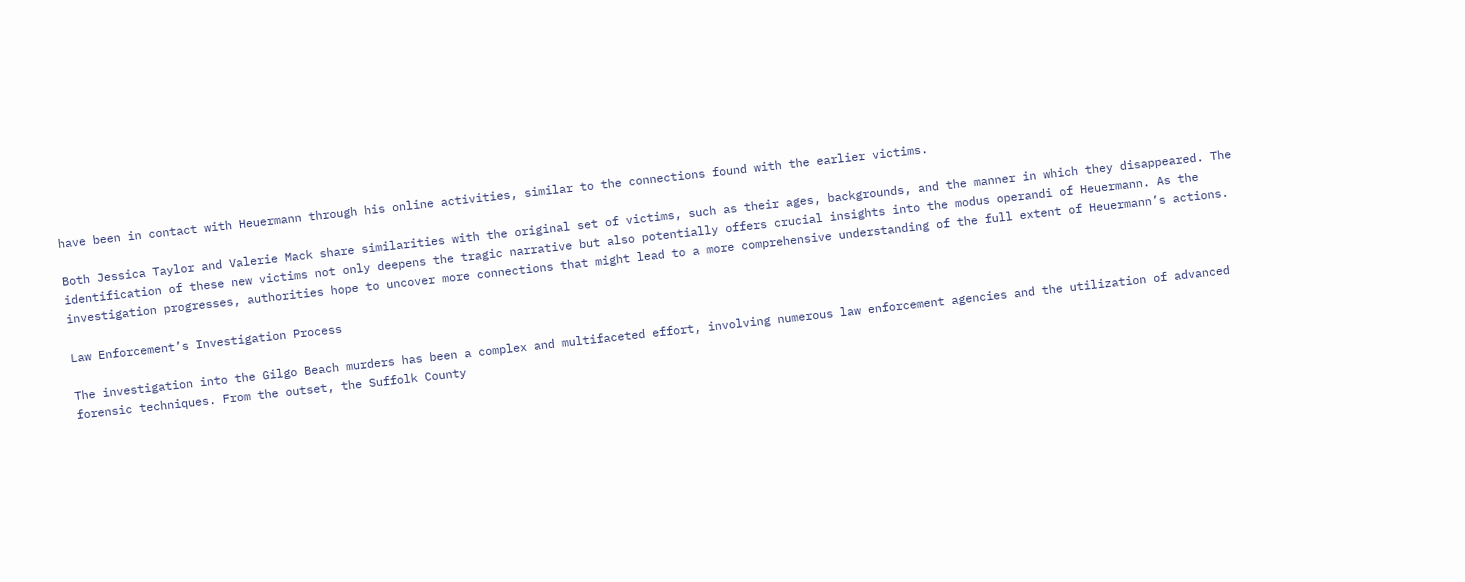have been in contact with Heuermann through his online activities, similar to the connections found with the earlier victims.

Both Jessica Taylor and Valerie Mack share similarities with the original set of victims, such as their ages, backgrounds, and the manner in which they disappeared. The identification of these new victims not only deepens the tragic narrative but also potentially offers crucial insights into the modus operandi of Heuermann. As the investigation progresses, authorities hope to uncover more connections that might lead to a more comprehensive understanding of the full extent of Heuermann’s actions.

Law Enforcement’s Investigation Process

The investigation into the Gilgo Beach murders has been a complex and multifaceted effort, involving numerous law enforcement agencies and the utilization of advanced forensic techniques. From the outset, the Suffolk County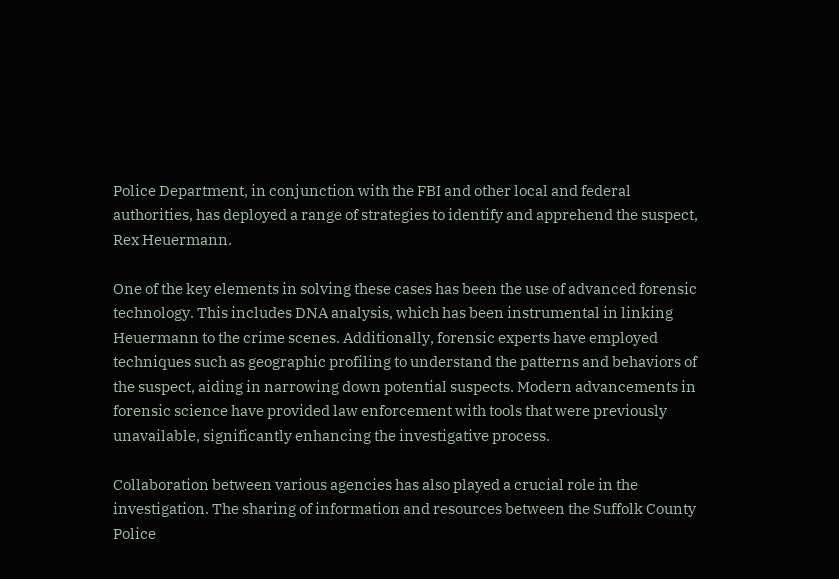Police Department, in conjunction with the FBI and other local and federal authorities, has deployed a range of strategies to identify and apprehend the suspect, Rex Heuermann.

One of the key elements in solving these cases has been the use of advanced forensic technology. This includes DNA analysis, which has been instrumental in linking Heuermann to the crime scenes. Additionally, forensic experts have employed techniques such as geographic profiling to understand the patterns and behaviors of the suspect, aiding in narrowing down potential suspects. Modern advancements in forensic science have provided law enforcement with tools that were previously unavailable, significantly enhancing the investigative process.

Collaboration between various agencies has also played a crucial role in the investigation. The sharing of information and resources between the Suffolk County Police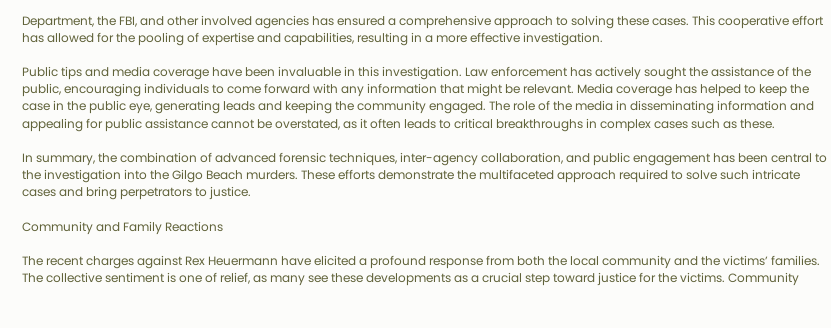Department, the FBI, and other involved agencies has ensured a comprehensive approach to solving these cases. This cooperative effort has allowed for the pooling of expertise and capabilities, resulting in a more effective investigation.

Public tips and media coverage have been invaluable in this investigation. Law enforcement has actively sought the assistance of the public, encouraging individuals to come forward with any information that might be relevant. Media coverage has helped to keep the case in the public eye, generating leads and keeping the community engaged. The role of the media in disseminating information and appealing for public assistance cannot be overstated, as it often leads to critical breakthroughs in complex cases such as these.

In summary, the combination of advanced forensic techniques, inter-agency collaboration, and public engagement has been central to the investigation into the Gilgo Beach murders. These efforts demonstrate the multifaceted approach required to solve such intricate cases and bring perpetrators to justice.

Community and Family Reactions

The recent charges against Rex Heuermann have elicited a profound response from both the local community and the victims’ families. The collective sentiment is one of relief, as many see these developments as a crucial step toward justice for the victims. Community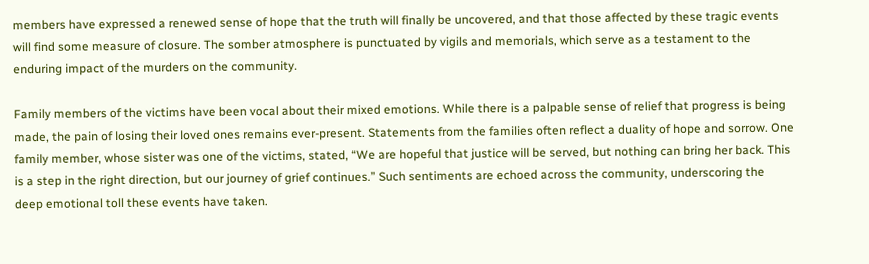members have expressed a renewed sense of hope that the truth will finally be uncovered, and that those affected by these tragic events will find some measure of closure. The somber atmosphere is punctuated by vigils and memorials, which serve as a testament to the enduring impact of the murders on the community.

Family members of the victims have been vocal about their mixed emotions. While there is a palpable sense of relief that progress is being made, the pain of losing their loved ones remains ever-present. Statements from the families often reflect a duality of hope and sorrow. One family member, whose sister was one of the victims, stated, “We are hopeful that justice will be served, but nothing can bring her back. This is a step in the right direction, but our journey of grief continues.” Such sentiments are echoed across the community, underscoring the deep emotional toll these events have taken.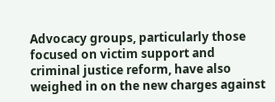Advocacy groups, particularly those focused on victim support and criminal justice reform, have also weighed in on the new charges against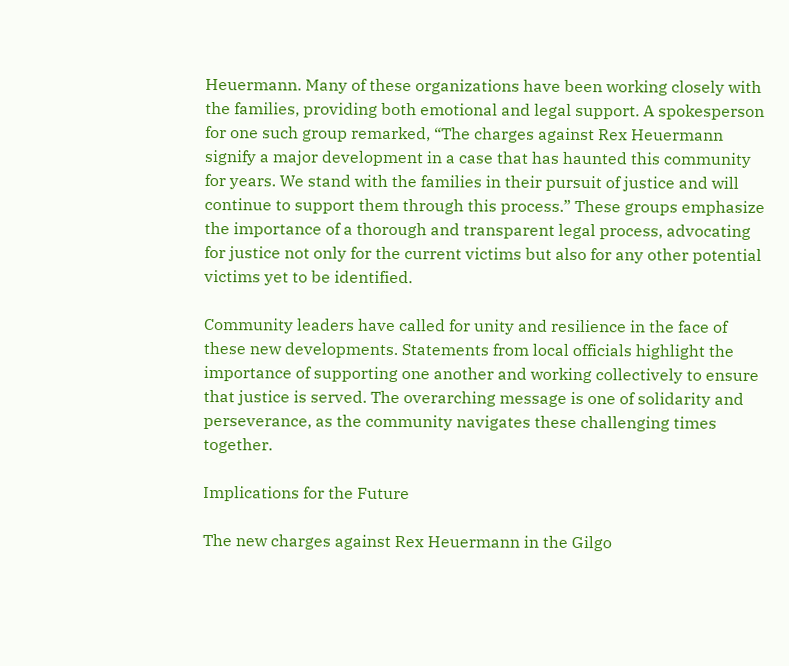Heuermann. Many of these organizations have been working closely with the families, providing both emotional and legal support. A spokesperson for one such group remarked, “The charges against Rex Heuermann signify a major development in a case that has haunted this community for years. We stand with the families in their pursuit of justice and will continue to support them through this process.” These groups emphasize the importance of a thorough and transparent legal process, advocating for justice not only for the current victims but also for any other potential victims yet to be identified.

Community leaders have called for unity and resilience in the face of these new developments. Statements from local officials highlight the importance of supporting one another and working collectively to ensure that justice is served. The overarching message is one of solidarity and perseverance, as the community navigates these challenging times together.

Implications for the Future

The new charges against Rex Heuermann in the Gilgo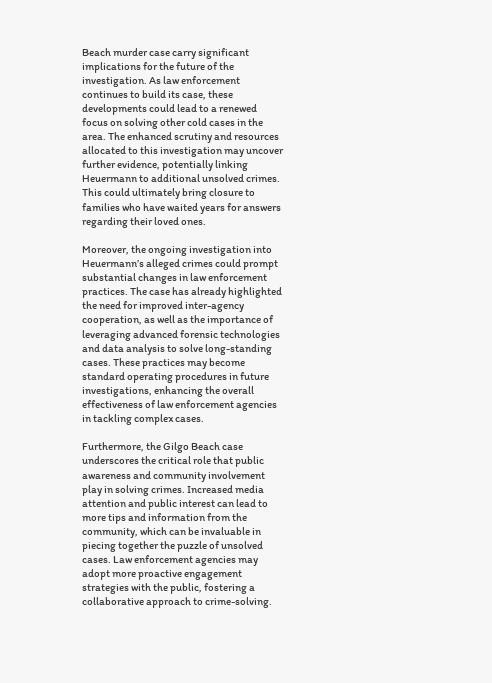Beach murder case carry significant implications for the future of the investigation. As law enforcement continues to build its case, these developments could lead to a renewed focus on solving other cold cases in the area. The enhanced scrutiny and resources allocated to this investigation may uncover further evidence, potentially linking Heuermann to additional unsolved crimes. This could ultimately bring closure to families who have waited years for answers regarding their loved ones.

Moreover, the ongoing investigation into Heuermann’s alleged crimes could prompt substantial changes in law enforcement practices. The case has already highlighted the need for improved inter-agency cooperation, as well as the importance of leveraging advanced forensic technologies and data analysis to solve long-standing cases. These practices may become standard operating procedures in future investigations, enhancing the overall effectiveness of law enforcement agencies in tackling complex cases.

Furthermore, the Gilgo Beach case underscores the critical role that public awareness and community involvement play in solving crimes. Increased media attention and public interest can lead to more tips and information from the community, which can be invaluable in piecing together the puzzle of unsolved cases. Law enforcement agencies may adopt more proactive engagement strategies with the public, fostering a collaborative approach to crime-solving.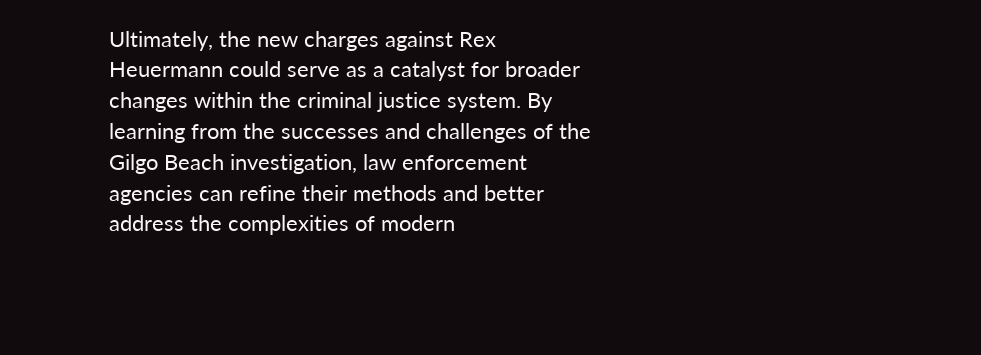Ultimately, the new charges against Rex Heuermann could serve as a catalyst for broader changes within the criminal justice system. By learning from the successes and challenges of the Gilgo Beach investigation, law enforcement agencies can refine their methods and better address the complexities of modern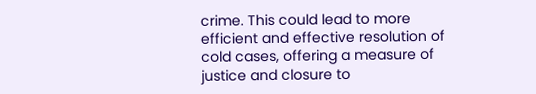crime. This could lead to more efficient and effective resolution of cold cases, offering a measure of justice and closure to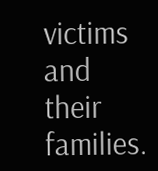victims and their families.